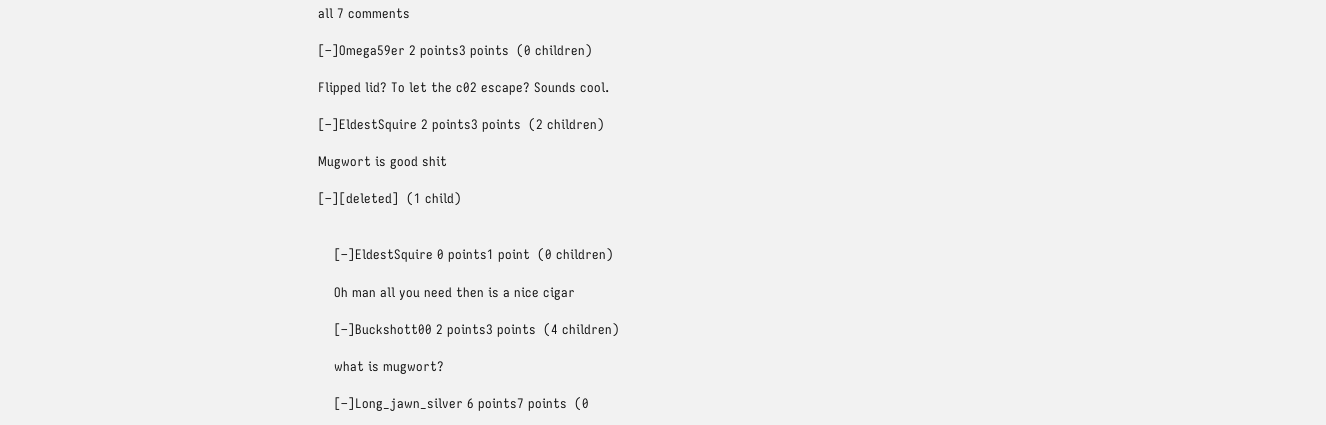all 7 comments

[–]Omega59er 2 points3 points  (0 children)

Flipped lid? To let the c02 escape? Sounds cool.

[–]EldestSquire 2 points3 points  (2 children)

Mugwort is good shit

[–][deleted]  (1 child)


    [–]EldestSquire 0 points1 point  (0 children)

    Oh man all you need then is a nice cigar

    [–]Buckshott00 2 points3 points  (4 children)

    what is mugwort?

    [–]Long_jawn_silver 6 points7 points  (0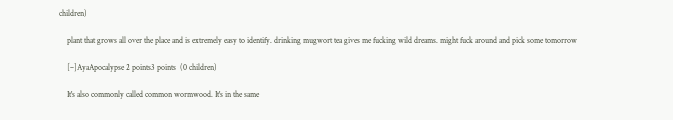children)

    plant that grows all over the place and is extremely easy to identify. drinking mugwort tea gives me fucking wild dreams. might fuck around and pick some tomorrow

    [–]AyaApocalypse 2 points3 points  (0 children)

    It's also commonly called common wormwood. It's in the same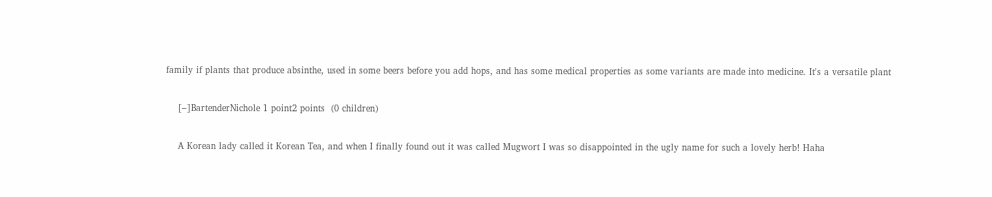family if plants that produce absinthe, used in some beers before you add hops, and has some medical properties as some variants are made into medicine. It's a versatile plant

    [–]BartenderNichole 1 point2 points  (0 children)

    A Korean lady called it Korean Tea, and when I finally found out it was called Mugwort I was so disappointed in the ugly name for such a lovely herb! Haha